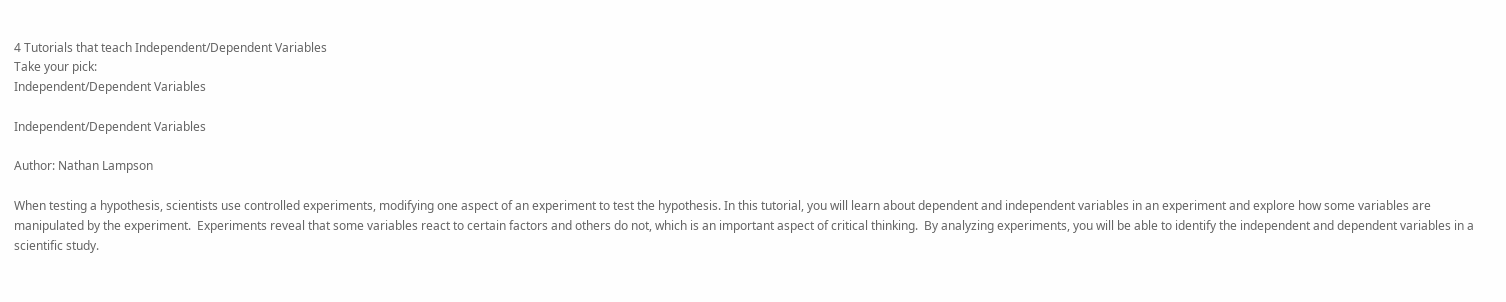4 Tutorials that teach Independent/Dependent Variables
Take your pick:
Independent/Dependent Variables

Independent/Dependent Variables

Author: Nathan Lampson

When testing a hypothesis, scientists use controlled experiments, modifying one aspect of an experiment to test the hypothesis. In this tutorial, you will learn about dependent and independent variables in an experiment and explore how some variables are manipulated by the experiment.  Experiments reveal that some variables react to certain factors and others do not, which is an important aspect of critical thinking.  By analyzing experiments, you will be able to identify the independent and dependent variables in a scientific study.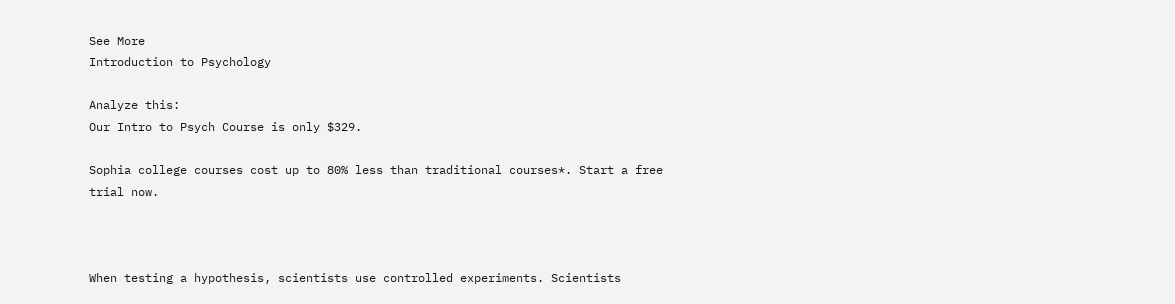See More
Introduction to Psychology

Analyze this:
Our Intro to Psych Course is only $329.

Sophia college courses cost up to 80% less than traditional courses*. Start a free trial now.



When testing a hypothesis, scientists use controlled experiments. Scientists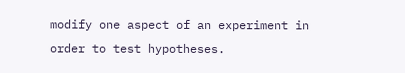modify one aspect of an experiment in order to test hypotheses.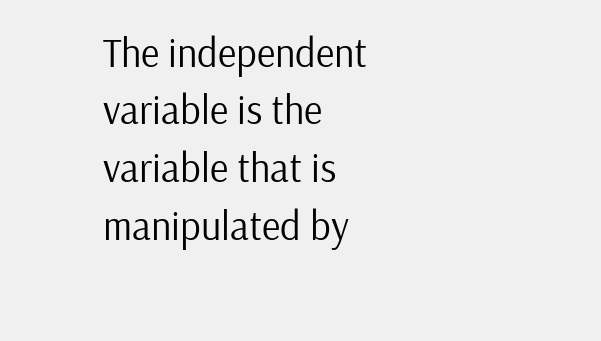The independent variable is the variable that is manipulated by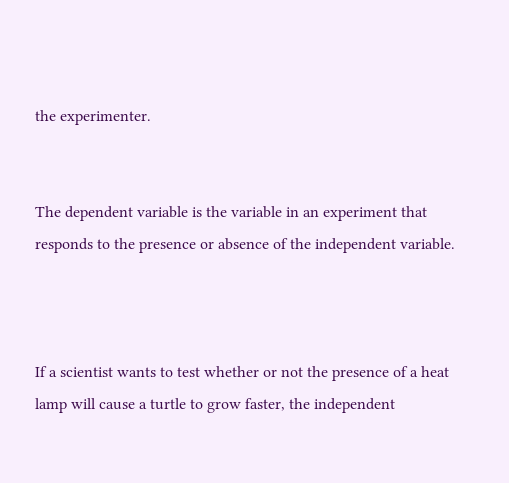the experimenter.


The dependent variable is the variable in an experiment that responds to the presence or absence of the independent variable.



If a scientist wants to test whether or not the presence of a heat lamp will cause a turtle to grow faster, the independent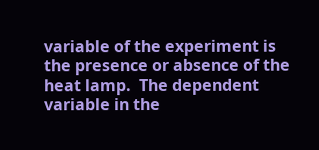variable of the experiment is the presence or absence of the heat lamp.  The dependent variable in the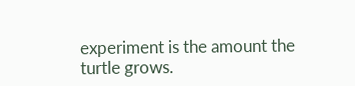experiment is the amount the turtle grows.